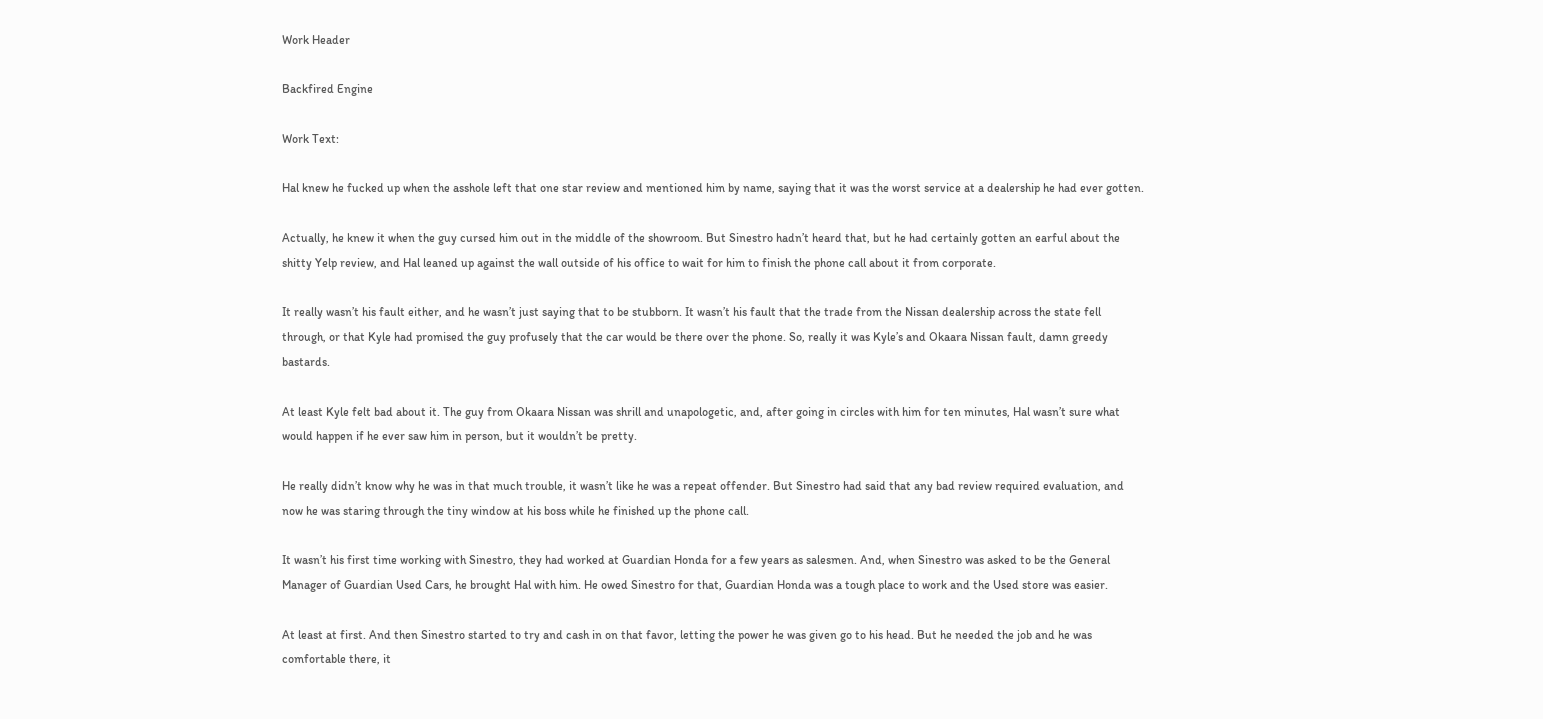Work Header

Backfired Engine

Work Text:

Hal knew he fucked up when the asshole left that one star review and mentioned him by name, saying that it was the worst service at a dealership he had ever gotten.

Actually, he knew it when the guy cursed him out in the middle of the showroom. But Sinestro hadn’t heard that, but he had certainly gotten an earful about the shitty Yelp review, and Hal leaned up against the wall outside of his office to wait for him to finish the phone call about it from corporate.

It really wasn’t his fault either, and he wasn’t just saying that to be stubborn. It wasn’t his fault that the trade from the Nissan dealership across the state fell through, or that Kyle had promised the guy profusely that the car would be there over the phone. So, really it was Kyle’s and Okaara Nissan fault, damn greedy bastards.

At least Kyle felt bad about it. The guy from Okaara Nissan was shrill and unapologetic, and, after going in circles with him for ten minutes, Hal wasn’t sure what would happen if he ever saw him in person, but it wouldn’t be pretty.

He really didn’t know why he was in that much trouble, it wasn’t like he was a repeat offender. But Sinestro had said that any bad review required evaluation, and now he was staring through the tiny window at his boss while he finished up the phone call.

It wasn’t his first time working with Sinestro, they had worked at Guardian Honda for a few years as salesmen. And, when Sinestro was asked to be the General Manager of Guardian Used Cars, he brought Hal with him. He owed Sinestro for that, Guardian Honda was a tough place to work and the Used store was easier.

At least at first. And then Sinestro started to try and cash in on that favor, letting the power he was given go to his head. But he needed the job and he was comfortable there, it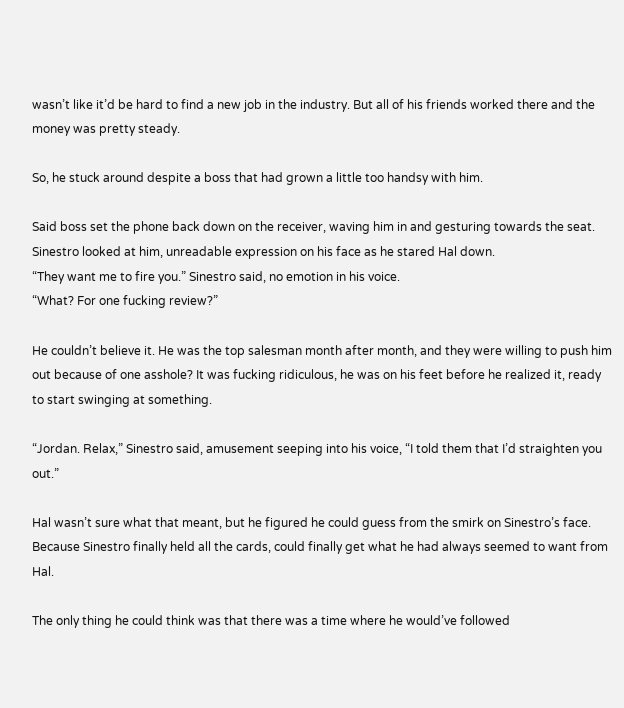wasn’t like it’d be hard to find a new job in the industry. But all of his friends worked there and the money was pretty steady.

So, he stuck around despite a boss that had grown a little too handsy with him.

Said boss set the phone back down on the receiver, waving him in and gesturing towards the seat. Sinestro looked at him, unreadable expression on his face as he stared Hal down.
“They want me to fire you.” Sinestro said, no emotion in his voice.
“What? For one fucking review?”

He couldn’t believe it. He was the top salesman month after month, and they were willing to push him out because of one asshole? It was fucking ridiculous, he was on his feet before he realized it, ready to start swinging at something.

“Jordan. Relax,” Sinestro said, amusement seeping into his voice, “I told them that I’d straighten you out.”

Hal wasn’t sure what that meant, but he figured he could guess from the smirk on Sinestro’s face. Because Sinestro finally held all the cards, could finally get what he had always seemed to want from Hal.

The only thing he could think was that there was a time where he would’ve followed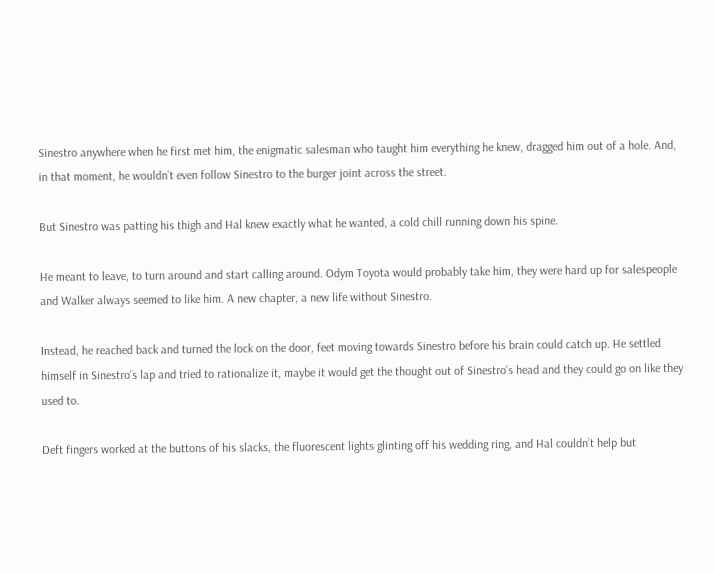Sinestro anywhere when he first met him, the enigmatic salesman who taught him everything he knew, dragged him out of a hole. And, in that moment, he wouldn’t even follow Sinestro to the burger joint across the street.

But Sinestro was patting his thigh and Hal knew exactly what he wanted, a cold chill running down his spine.

He meant to leave, to turn around and start calling around. Odym Toyota would probably take him, they were hard up for salespeople and Walker always seemed to like him. A new chapter, a new life without Sinestro.

Instead, he reached back and turned the lock on the door, feet moving towards Sinestro before his brain could catch up. He settled himself in Sinestro’s lap and tried to rationalize it, maybe it would get the thought out of Sinestro’s head and they could go on like they used to.

Deft fingers worked at the buttons of his slacks, the fluorescent lights glinting off his wedding ring, and Hal couldn’t help but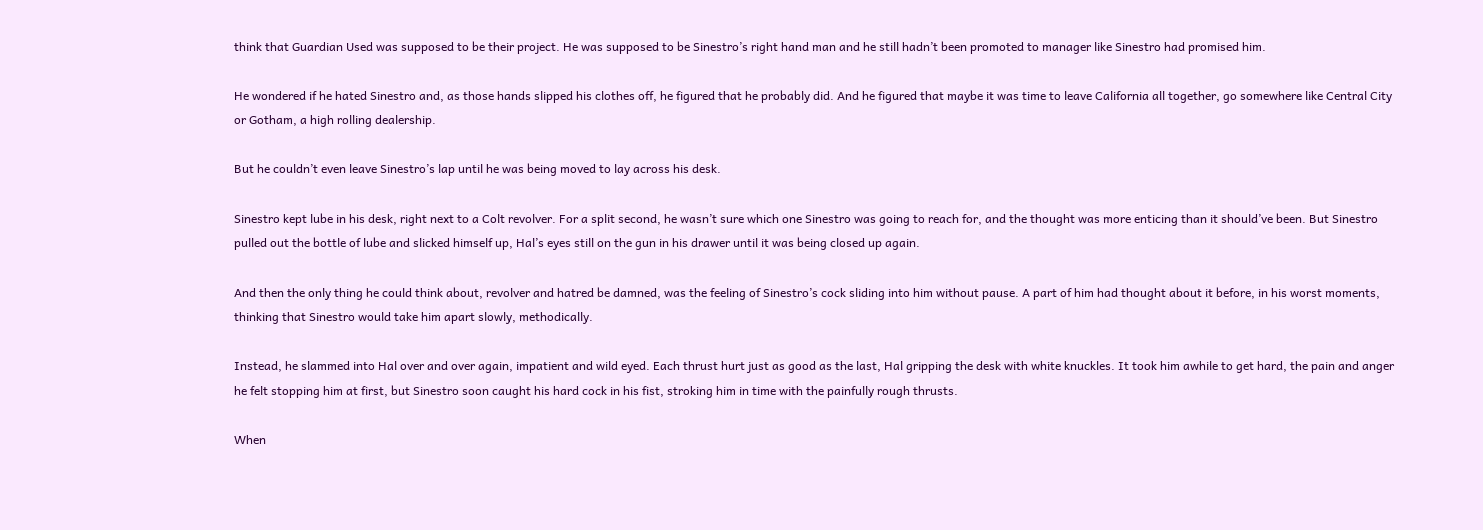think that Guardian Used was supposed to be their project. He was supposed to be Sinestro’s right hand man and he still hadn’t been promoted to manager like Sinestro had promised him.

He wondered if he hated Sinestro and, as those hands slipped his clothes off, he figured that he probably did. And he figured that maybe it was time to leave California all together, go somewhere like Central City or Gotham, a high rolling dealership.

But he couldn’t even leave Sinestro’s lap until he was being moved to lay across his desk.

Sinestro kept lube in his desk, right next to a Colt revolver. For a split second, he wasn’t sure which one Sinestro was going to reach for, and the thought was more enticing than it should’ve been. But Sinestro pulled out the bottle of lube and slicked himself up, Hal’s eyes still on the gun in his drawer until it was being closed up again.

And then the only thing he could think about, revolver and hatred be damned, was the feeling of Sinestro’s cock sliding into him without pause. A part of him had thought about it before, in his worst moments, thinking that Sinestro would take him apart slowly, methodically.

Instead, he slammed into Hal over and over again, impatient and wild eyed. Each thrust hurt just as good as the last, Hal gripping the desk with white knuckles. It took him awhile to get hard, the pain and anger he felt stopping him at first, but Sinestro soon caught his hard cock in his fist, stroking him in time with the painfully rough thrusts.

When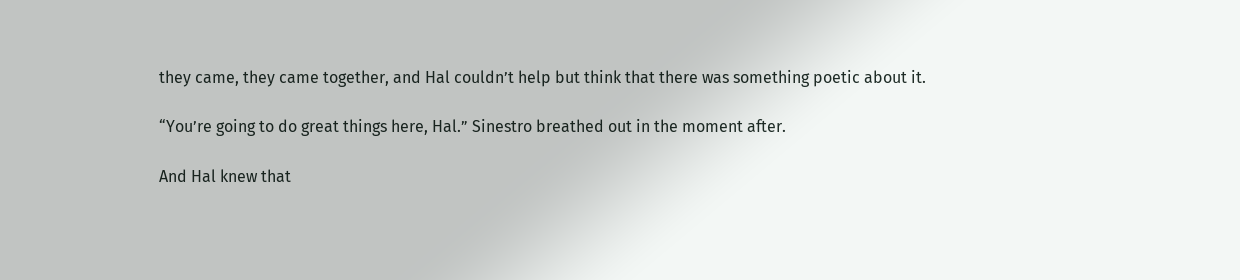they came, they came together, and Hal couldn’t help but think that there was something poetic about it.

“You’re going to do great things here, Hal.” Sinestro breathed out in the moment after.

And Hal knew that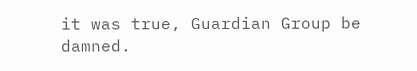it was true, Guardian Group be damned.